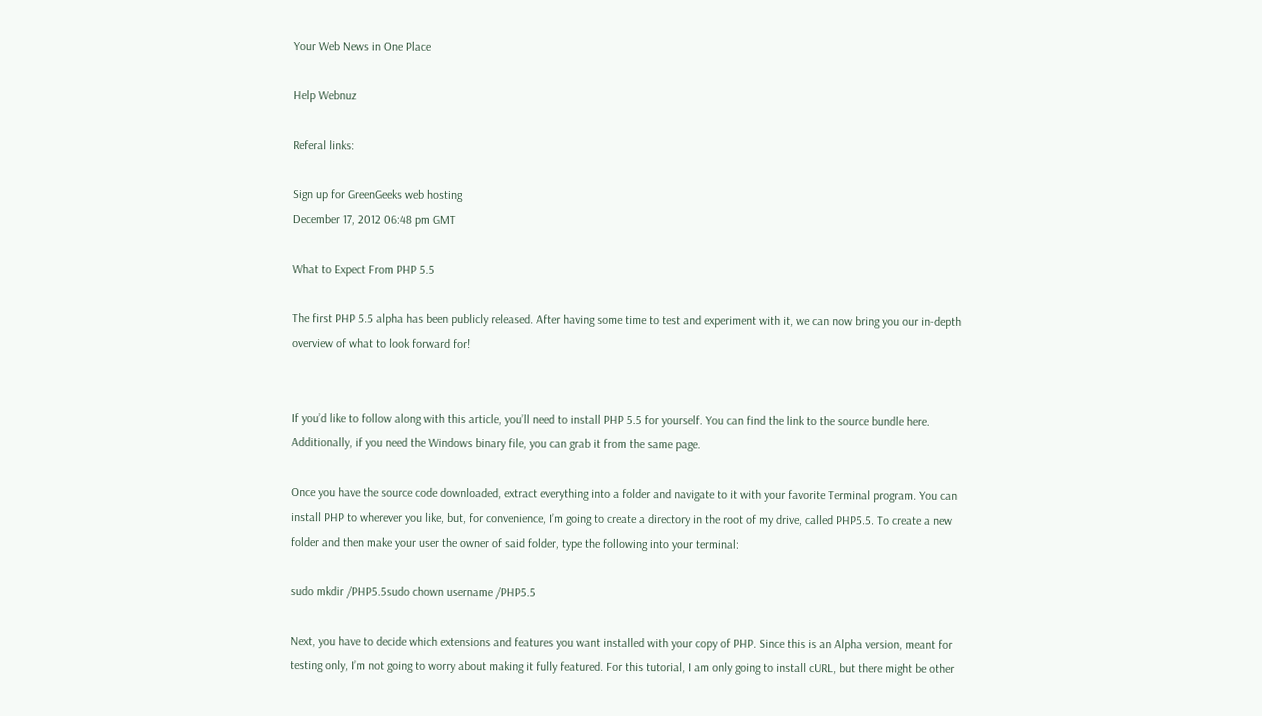Your Web News in One Place

Help Webnuz

Referal links:

Sign up for GreenGeeks web hosting
December 17, 2012 06:48 pm GMT

What to Expect From PHP 5.5

The first PHP 5.5 alpha has been publicly released. After having some time to test and experiment with it, we can now bring you our in-depth overview of what to look forward for!


If you’d like to follow along with this article, you’ll need to install PHP 5.5 for yourself. You can find the link to the source bundle here. Additionally, if you need the Windows binary file, you can grab it from the same page.

Once you have the source code downloaded, extract everything into a folder and navigate to it with your favorite Terminal program. You can install PHP to wherever you like, but, for convenience, I’m going to create a directory in the root of my drive, called PHP5.5. To create a new folder and then make your user the owner of said folder, type the following into your terminal:

sudo mkdir /PHP5.5sudo chown username /PHP5.5

Next, you have to decide which extensions and features you want installed with your copy of PHP. Since this is an Alpha version, meant for testing only, I’m not going to worry about making it fully featured. For this tutorial, I am only going to install cURL, but there might be other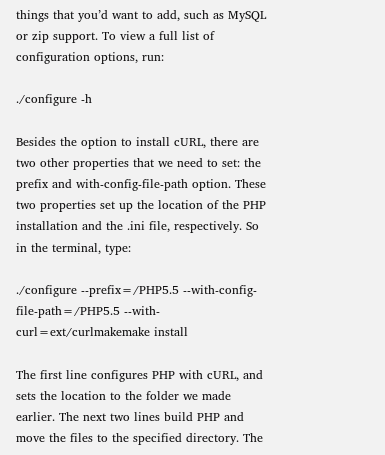things that you’d want to add, such as MySQL or zip support. To view a full list of configuration options, run:

./configure -h

Besides the option to install cURL, there are two other properties that we need to set: the prefix and with-config-file-path option. These two properties set up the location of the PHP installation and the .ini file, respectively. So in the terminal, type:

./configure --prefix=/PHP5.5 --with-config-file-path=/PHP5.5 --with-curl=ext/curlmakemake install

The first line configures PHP with cURL, and sets the location to the folder we made earlier. The next two lines build PHP and move the files to the specified directory. The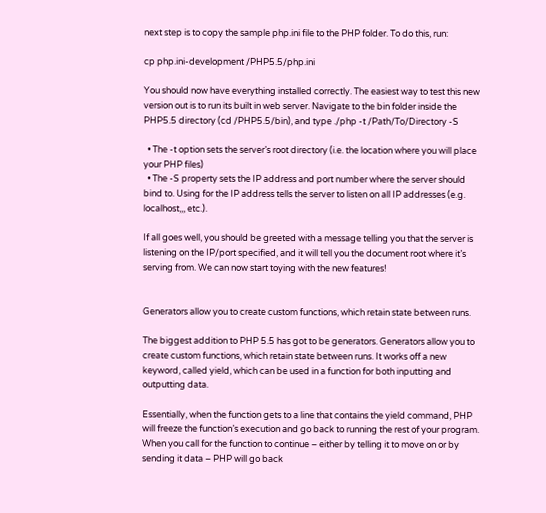next step is to copy the sample php.ini file to the PHP folder. To do this, run:

cp php.ini-development /PHP5.5/php.ini

You should now have everything installed correctly. The easiest way to test this new version out is to run its built in web server. Navigate to the bin folder inside the PHP5.5 directory (cd /PHP5.5/bin), and type ./php -t /Path/To/Directory -S

  • The -t option sets the server’s root directory (i.e. the location where you will place your PHP files)
  • The -S property sets the IP address and port number where the server should bind to. Using for the IP address tells the server to listen on all IP addresses (e.g. localhost,,, etc.).

If all goes well, you should be greeted with a message telling you that the server is listening on the IP/port specified, and it will tell you the document root where it’s serving from. We can now start toying with the new features!


Generators allow you to create custom functions, which retain state between runs.

The biggest addition to PHP 5.5 has got to be generators. Generators allow you to create custom functions, which retain state between runs. It works off a new keyword, called yield, which can be used in a function for both inputting and outputting data.

Essentially, when the function gets to a line that contains the yield command, PHP will freeze the function’s execution and go back to running the rest of your program. When you call for the function to continue – either by telling it to move on or by sending it data – PHP will go back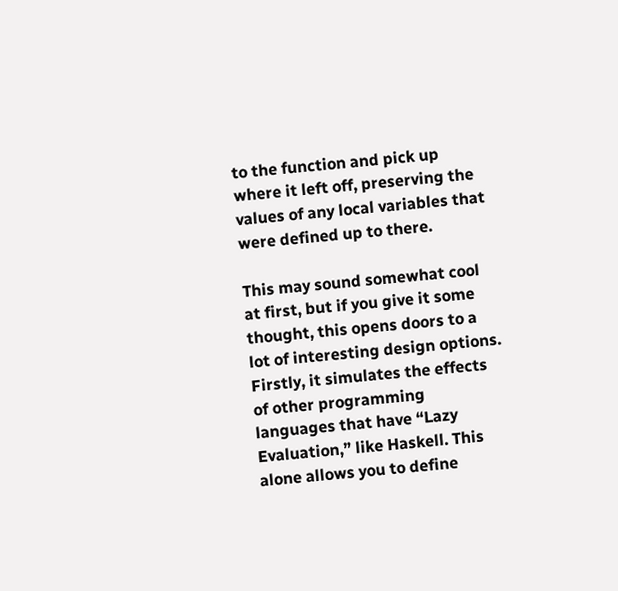to the function and pick up where it left off, preserving the values of any local variables that were defined up to there.

This may sound somewhat cool at first, but if you give it some thought, this opens doors to a lot of interesting design options. Firstly, it simulates the effects of other programming languages that have “Lazy Evaluation,” like Haskell. This alone allows you to define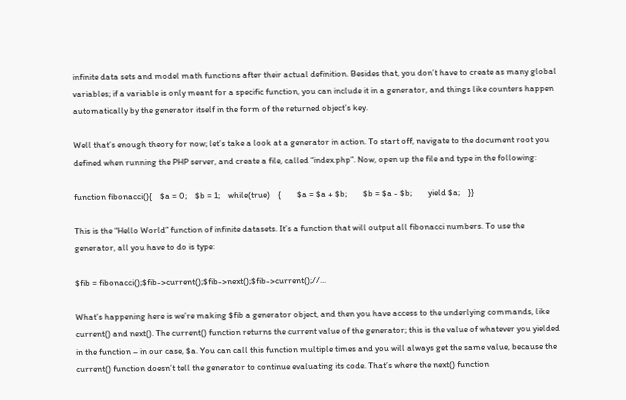infinite data sets and model math functions after their actual definition. Besides that, you don’t have to create as many global variables; if a variable is only meant for a specific function, you can include it in a generator, and things like counters happen automatically by the generator itself in the form of the returned object’s key.

Well that’s enough theory for now; let’s take a look at a generator in action. To start off, navigate to the document root you defined when running the PHP server, and create a file, called “index.php”. Now, open up the file and type in the following:

function fibonacci(){    $a = 0;    $b = 1;    while(true)    {        $a = $a + $b;        $b = $a - $b;        yield $a;    }}

This is the “Hello World” function of infinite datasets. It’s a function that will output all fibonacci numbers. To use the generator, all you have to do is type:

$fib = fibonacci();$fib->current();$fib->next();$fib->current();//...

What’s happening here is we’re making $fib a generator object, and then you have access to the underlying commands, like current() and next(). The current() function returns the current value of the generator; this is the value of whatever you yielded in the function – in our case, $a. You can call this function multiple times and you will always get the same value, because the current() function doesn’t tell the generator to continue evaluating its code. That’s where the next() function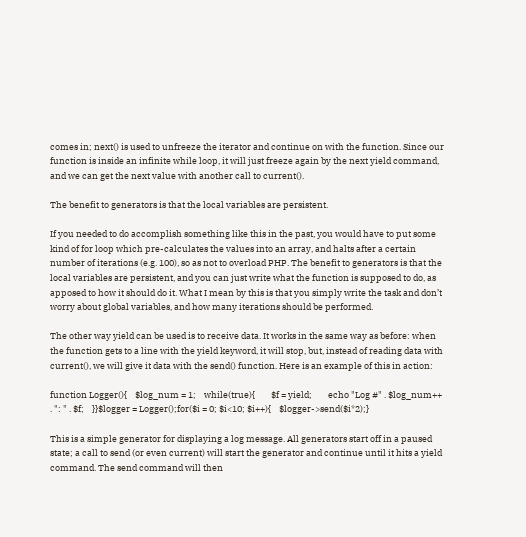comes in; next() is used to unfreeze the iterator and continue on with the function. Since our function is inside an infinite while loop, it will just freeze again by the next yield command, and we can get the next value with another call to current().

The benefit to generators is that the local variables are persistent.

If you needed to do accomplish something like this in the past, you would have to put some kind of for loop which pre-calculates the values into an array, and halts after a certain number of iterations (e.g. 100), so as not to overload PHP. The benefit to generators is that the local variables are persistent, and you can just write what the function is supposed to do, as apposed to how it should do it. What I mean by this is that you simply write the task and don’t worry about global variables, and how many iterations should be performed.

The other way yield can be used is to receive data. It works in the same way as before: when the function gets to a line with the yield keyword, it will stop, but, instead of reading data with current(), we will give it data with the send() function. Here is an example of this in action:

function Logger(){    $log_num = 1;    while(true){        $f = yield;        echo "Log #" . $log_num++ . ": " . $f;    }}$logger = Logger();for($i = 0; $i<10; $i++){    $logger->send($i*2);}

This is a simple generator for displaying a log message. All generators start off in a paused state; a call to send (or even current) will start the generator and continue until it hits a yield command. The send command will then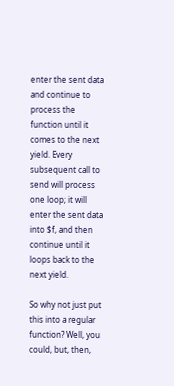enter the sent data and continue to process the function until it comes to the next yield. Every subsequent call to send will process one loop; it will enter the sent data into $f, and then continue until it loops back to the next yield.

So why not just put this into a regular function? Well, you could, but, then,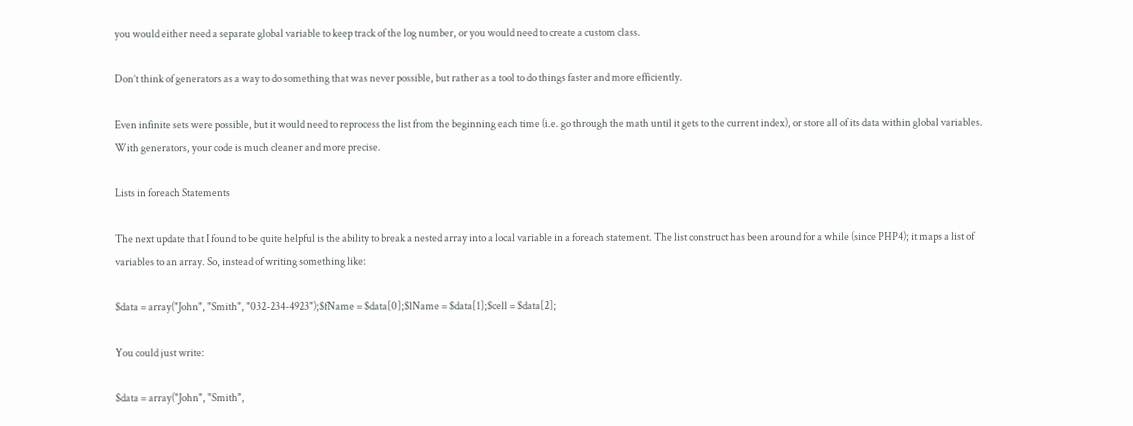you would either need a separate global variable to keep track of the log number, or you would need to create a custom class.

Don’t think of generators as a way to do something that was never possible, but rather as a tool to do things faster and more efficiently.

Even infinite sets were possible, but it would need to reprocess the list from the beginning each time (i.e. go through the math until it gets to the current index), or store all of its data within global variables. With generators, your code is much cleaner and more precise.

Lists in foreach Statements

The next update that I found to be quite helpful is the ability to break a nested array into a local variable in a foreach statement. The list construct has been around for a while (since PHP4); it maps a list of variables to an array. So, instead of writing something like:

$data = array("John", "Smith", "032-234-4923");$fName = $data[0];$lName = $data[1];$cell = $data[2];

You could just write:

$data = array("John", "Smith",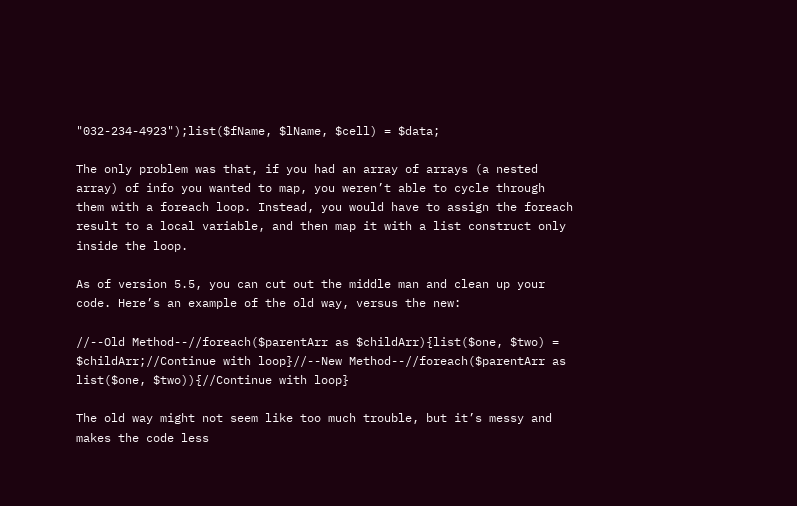"032-234-4923");list($fName, $lName, $cell) = $data;

The only problem was that, if you had an array of arrays (a nested array) of info you wanted to map, you weren’t able to cycle through them with a foreach loop. Instead, you would have to assign the foreach result to a local variable, and then map it with a list construct only inside the loop.

As of version 5.5, you can cut out the middle man and clean up your code. Here’s an example of the old way, versus the new:

//--Old Method--//foreach($parentArr as $childArr){list($one, $two) = $childArr;//Continue with loop}//--New Method--//foreach($parentArr as list($one, $two)){//Continue with loop}

The old way might not seem like too much trouble, but it’s messy and makes the code less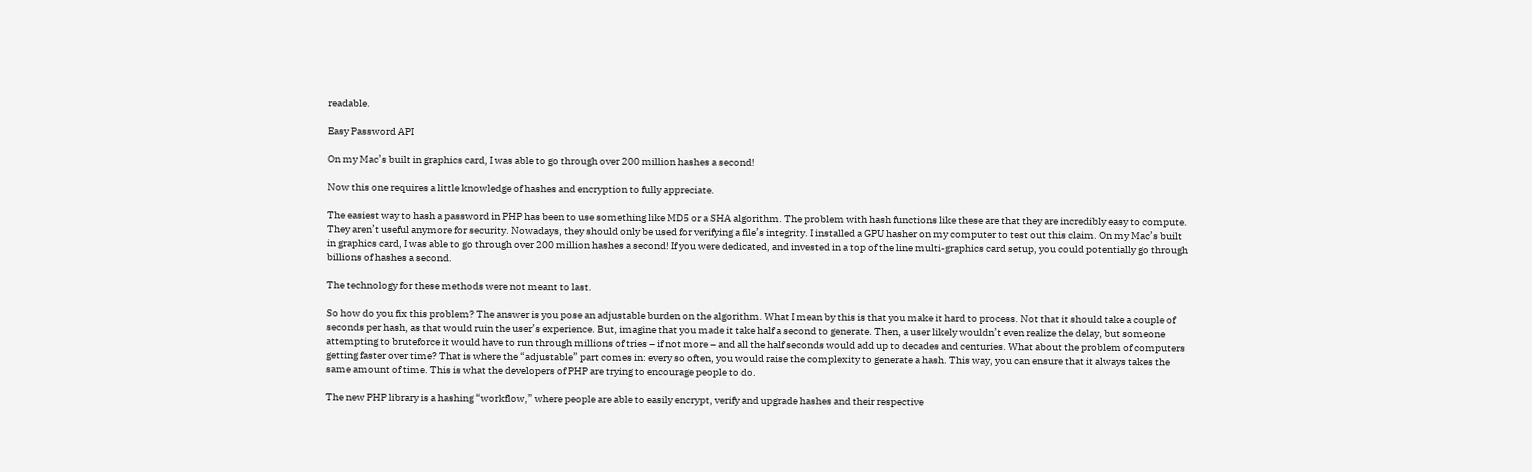readable.

Easy Password API

On my Mac’s built in graphics card, I was able to go through over 200 million hashes a second!

Now this one requires a little knowledge of hashes and encryption to fully appreciate.

The easiest way to hash a password in PHP has been to use something like MD5 or a SHA algorithm. The problem with hash functions like these are that they are incredibly easy to compute. They aren’t useful anymore for security. Nowadays, they should only be used for verifying a file’s integrity. I installed a GPU hasher on my computer to test out this claim. On my Mac’s built in graphics card, I was able to go through over 200 million hashes a second! If you were dedicated, and invested in a top of the line multi-graphics card setup, you could potentially go through billions of hashes a second.

The technology for these methods were not meant to last.

So how do you fix this problem? The answer is you pose an adjustable burden on the algorithm. What I mean by this is that you make it hard to process. Not that it should take a couple of seconds per hash, as that would ruin the user’s experience. But, imagine that you made it take half a second to generate. Then, a user likely wouldn’t even realize the delay, but someone attempting to bruteforce it would have to run through millions of tries – if not more – and all the half seconds would add up to decades and centuries. What about the problem of computers getting faster over time? That is where the “adjustable” part comes in: every so often, you would raise the complexity to generate a hash. This way, you can ensure that it always takes the same amount of time. This is what the developers of PHP are trying to encourage people to do.

The new PHP library is a hashing “workflow,” where people are able to easily encrypt, verify and upgrade hashes and their respective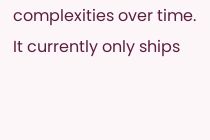complexities over time. It currently only ships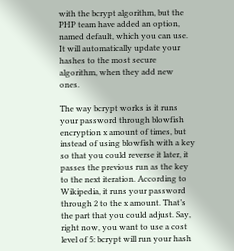with the bcrypt algorithm, but the PHP team have added an option, named default, which you can use. It will automatically update your hashes to the most secure algorithm, when they add new ones.

The way bcrypt works is it runs your password through blowfish encryption x amount of times, but instead of using blowfish with a key so that you could reverse it later, it passes the previous run as the key to the next iteration. According to Wikipedia, it runs your password through 2 to the x amount. That’s the part that you could adjust. Say, right now, you want to use a cost level of 5: bcrypt will run your hash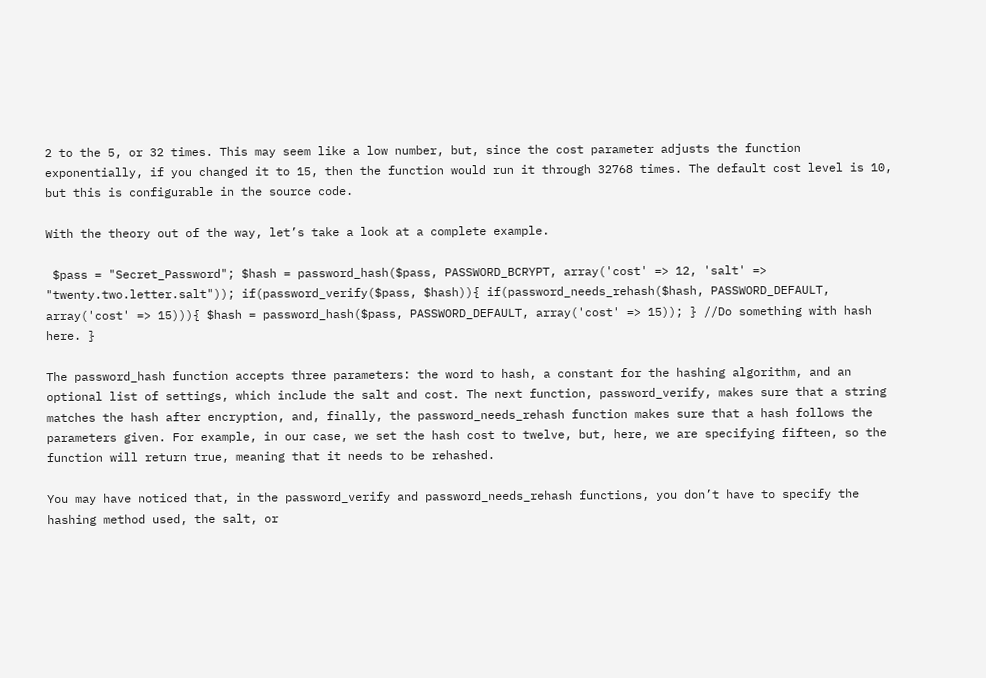2 to the 5, or 32 times. This may seem like a low number, but, since the cost parameter adjusts the function exponentially, if you changed it to 15, then the function would run it through 32768 times. The default cost level is 10, but this is configurable in the source code.

With the theory out of the way, let’s take a look at a complete example.

 $pass = "Secret_Password"; $hash = password_hash($pass, PASSWORD_BCRYPT, array('cost' => 12, 'salt' => "twenty.two.letter.salt")); if(password_verify($pass, $hash)){ if(password_needs_rehash($hash, PASSWORD_DEFAULT, array('cost' => 15))){ $hash = password_hash($pass, PASSWORD_DEFAULT, array('cost' => 15)); } //Do something with hash here. }

The password_hash function accepts three parameters: the word to hash, a constant for the hashing algorithm, and an optional list of settings, which include the salt and cost. The next function, password_verify, makes sure that a string matches the hash after encryption, and, finally, the password_needs_rehash function makes sure that a hash follows the parameters given. For example, in our case, we set the hash cost to twelve, but, here, we are specifying fifteen, so the function will return true, meaning that it needs to be rehashed.

You may have noticed that, in the password_verify and password_needs_rehash functions, you don’t have to specify the hashing method used, the salt, or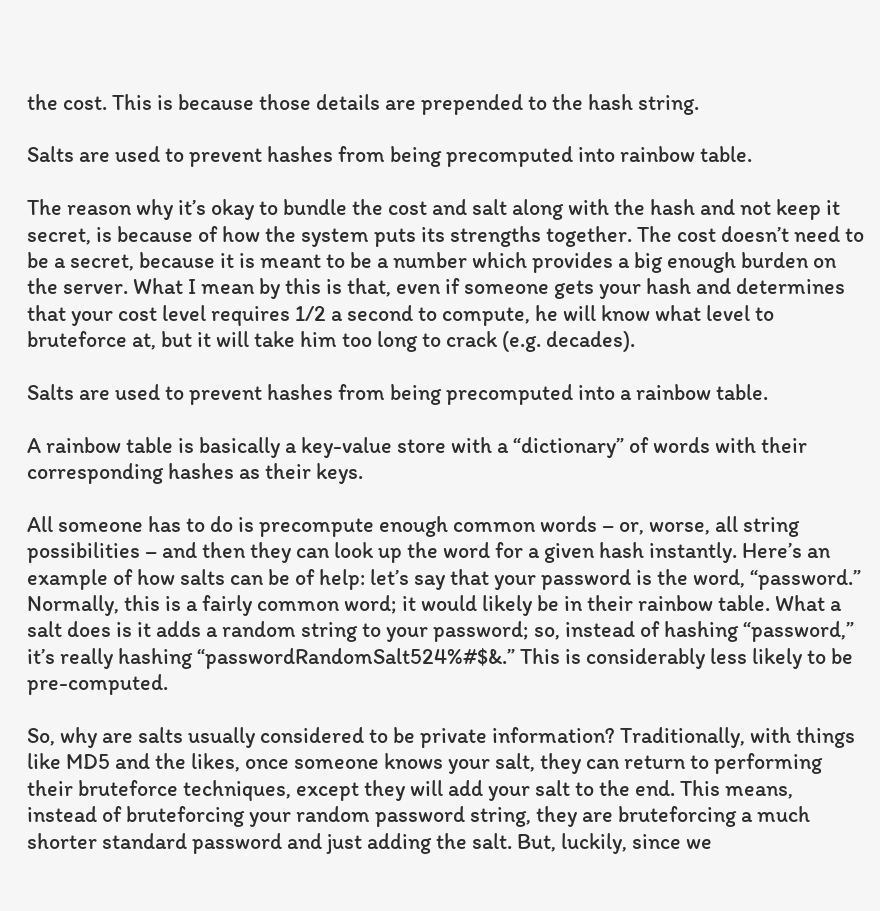the cost. This is because those details are prepended to the hash string.

Salts are used to prevent hashes from being precomputed into rainbow table.

The reason why it’s okay to bundle the cost and salt along with the hash and not keep it secret, is because of how the system puts its strengths together. The cost doesn’t need to be a secret, because it is meant to be a number which provides a big enough burden on the server. What I mean by this is that, even if someone gets your hash and determines that your cost level requires 1/2 a second to compute, he will know what level to bruteforce at, but it will take him too long to crack (e.g. decades).

Salts are used to prevent hashes from being precomputed into a rainbow table.

A rainbow table is basically a key-value store with a “dictionary” of words with their corresponding hashes as their keys.

All someone has to do is precompute enough common words – or, worse, all string possibilities – and then they can look up the word for a given hash instantly. Here’s an example of how salts can be of help: let’s say that your password is the word, “password.” Normally, this is a fairly common word; it would likely be in their rainbow table. What a salt does is it adds a random string to your password; so, instead of hashing “password,” it’s really hashing “passwordRandomSalt524%#$&.” This is considerably less likely to be pre-computed.

So, why are salts usually considered to be private information? Traditionally, with things like MD5 and the likes, once someone knows your salt, they can return to performing their bruteforce techniques, except they will add your salt to the end. This means, instead of bruteforcing your random password string, they are bruteforcing a much shorter standard password and just adding the salt. But, luckily, since we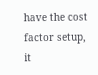have the cost factor setup, it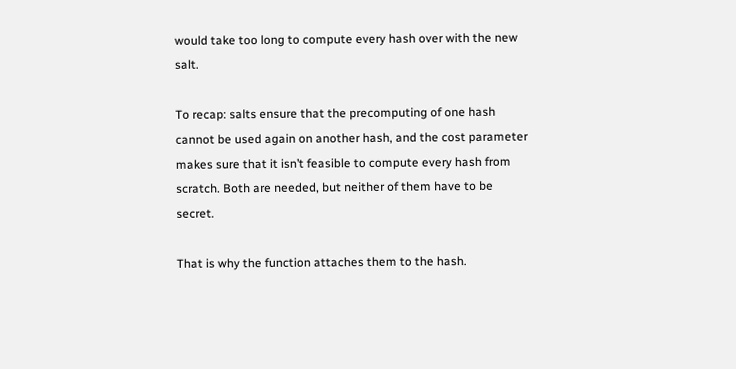would take too long to compute every hash over with the new salt.

To recap: salts ensure that the precomputing of one hash cannot be used again on another hash, and the cost parameter makes sure that it isn’t feasible to compute every hash from scratch. Both are needed, but neither of them have to be secret.

That is why the function attaches them to the hash.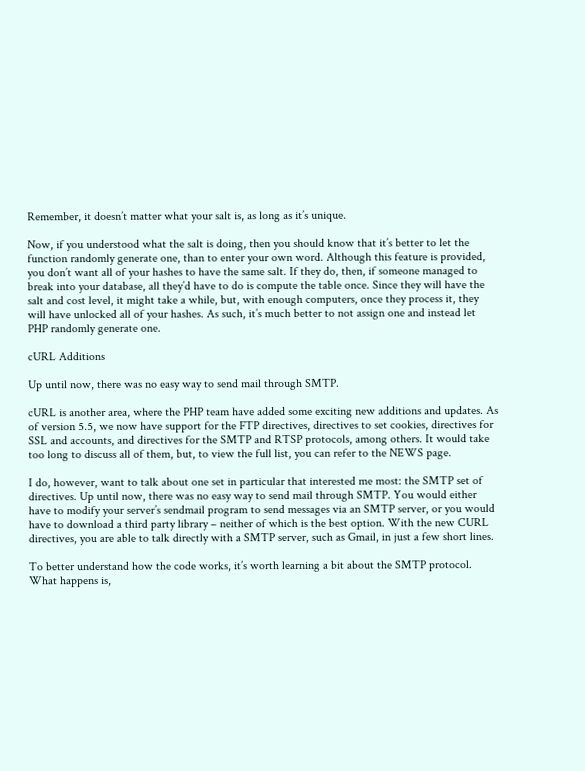Remember, it doesn’t matter what your salt is, as long as it’s unique.

Now, if you understood what the salt is doing, then you should know that it’s better to let the function randomly generate one, than to enter your own word. Although this feature is provided, you don’t want all of your hashes to have the same salt. If they do, then, if someone managed to break into your database, all they’d have to do is compute the table once. Since they will have the salt and cost level, it might take a while, but, with enough computers, once they process it, they will have unlocked all of your hashes. As such, it’s much better to not assign one and instead let PHP randomly generate one.

cURL Additions

Up until now, there was no easy way to send mail through SMTP.

cURL is another area, where the PHP team have added some exciting new additions and updates. As of version 5.5, we now have support for the FTP directives, directives to set cookies, directives for SSL and accounts, and directives for the SMTP and RTSP protocols, among others. It would take too long to discuss all of them, but, to view the full list, you can refer to the NEWS page.

I do, however, want to talk about one set in particular that interested me most: the SMTP set of directives. Up until now, there was no easy way to send mail through SMTP. You would either have to modify your server’s sendmail program to send messages via an SMTP server, or you would have to download a third party library – neither of which is the best option. With the new CURL directives, you are able to talk directly with a SMTP server, such as Gmail, in just a few short lines.

To better understand how the code works, it’s worth learning a bit about the SMTP protocol. What happens is,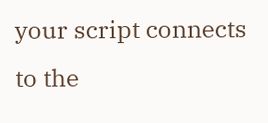your script connects to the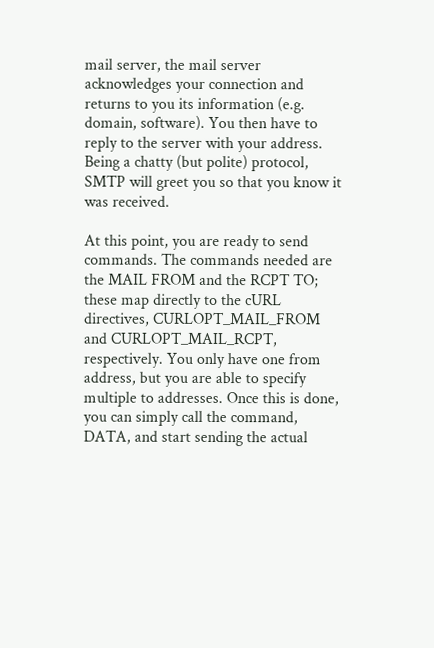mail server, the mail server acknowledges your connection and returns to you its information (e.g. domain, software). You then have to reply to the server with your address. Being a chatty (but polite) protocol, SMTP will greet you so that you know it was received.

At this point, you are ready to send commands. The commands needed are the MAIL FROM and the RCPT TO; these map directly to the cURL directives, CURLOPT_MAIL_FROM and CURLOPT_MAIL_RCPT, respectively. You only have one from address, but you are able to specify multiple to addresses. Once this is done, you can simply call the command, DATA, and start sending the actual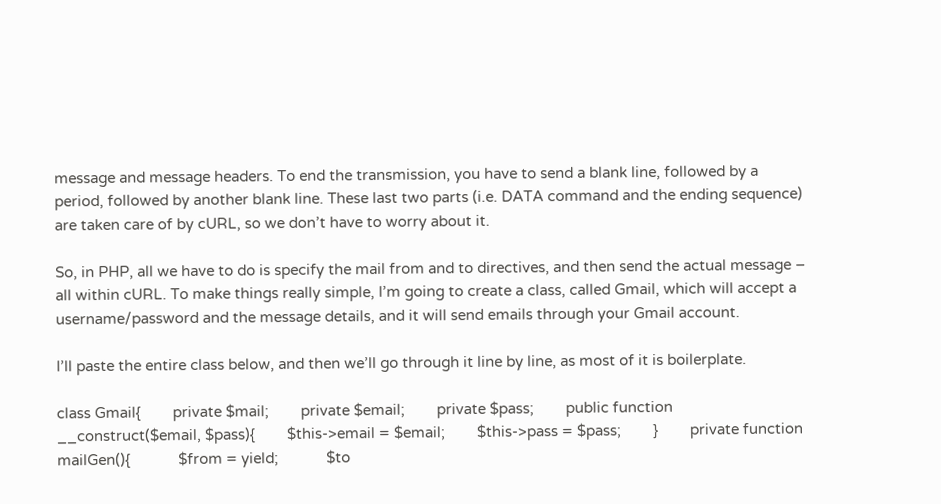message and message headers. To end the transmission, you have to send a blank line, followed by a period, followed by another blank line. These last two parts (i.e. DATA command and the ending sequence) are taken care of by cURL, so we don’t have to worry about it.

So, in PHP, all we have to do is specify the mail from and to directives, and then send the actual message – all within cURL. To make things really simple, I’m going to create a class, called Gmail, which will accept a username/password and the message details, and it will send emails through your Gmail account.

I’ll paste the entire class below, and then we’ll go through it line by line, as most of it is boilerplate.

class Gmail{        private $mail;        private $email;        private $pass;        public function __construct($email, $pass){        $this->email = $email;        $this->pass = $pass;        }        private function mailGen(){            $from = yield;            $to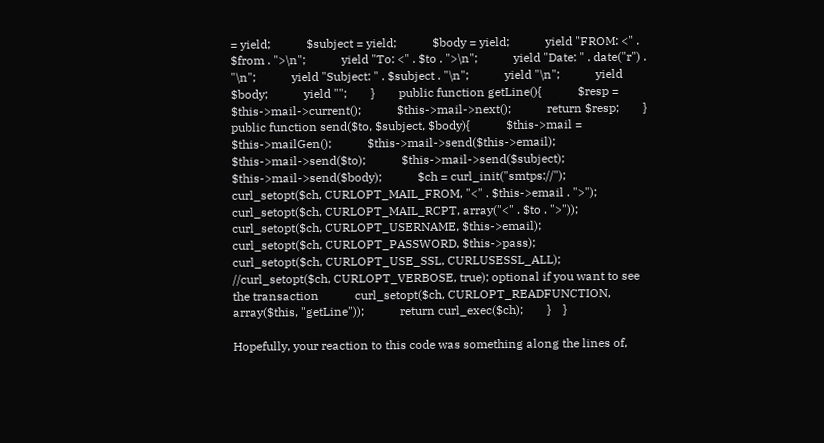= yield;            $subject = yield;            $body = yield;            yield "FROM: <" . $from . ">\n";            yield "To: <" . $to . ">\n";            yield "Date: " . date("r") . "\n";            yield "Subject: " . $subject . "\n";            yield "\n";            yield $body;            yield "";        }        public function getLine(){            $resp = $this->mail->current();            $this->mail->next();            return $resp;        }        public function send($to, $subject, $body){            $this->mail = $this->mailGen();            $this->mail->send($this->email);            $this->mail->send($to);            $this->mail->send($subject);            $this->mail->send($body);            $ch = curl_init("smtps://");            curl_setopt($ch, CURLOPT_MAIL_FROM, "<" . $this->email . ">");            curl_setopt($ch, CURLOPT_MAIL_RCPT, array("<" . $to . ">"));            curl_setopt($ch, CURLOPT_USERNAME, $this->email);            curl_setopt($ch, CURLOPT_PASSWORD, $this->pass);            curl_setopt($ch, CURLOPT_USE_SSL, CURLUSESSL_ALL);            //curl_setopt($ch, CURLOPT_VERBOSE, true); optional if you want to see the transaction            curl_setopt($ch, CURLOPT_READFUNCTION, array($this, "getLine"));            return curl_exec($ch);        }    }

Hopefully, your reaction to this code was something along the lines of,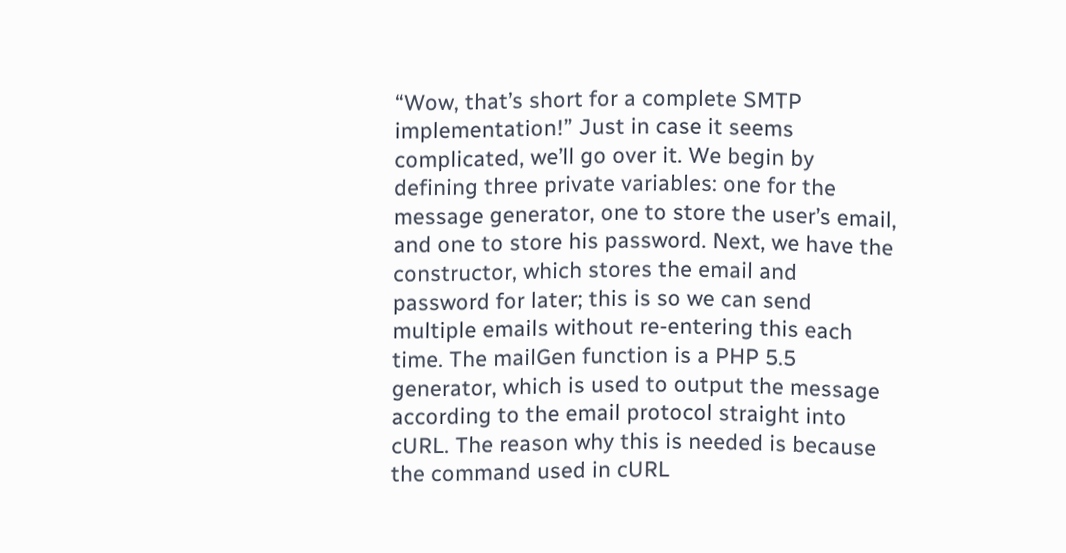“Wow, that’s short for a complete SMTP implementation!” Just in case it seems complicated, we’ll go over it. We begin by defining three private variables: one for the message generator, one to store the user’s email, and one to store his password. Next, we have the constructor, which stores the email and password for later; this is so we can send multiple emails without re-entering this each time. The mailGen function is a PHP 5.5 generator, which is used to output the message according to the email protocol straight into cURL. The reason why this is needed is because the command used in cURL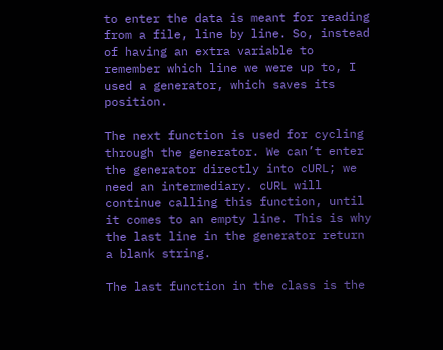to enter the data is meant for reading from a file, line by line. So, instead of having an extra variable to remember which line we were up to, I used a generator, which saves its position.

The next function is used for cycling through the generator. We can’t enter the generator directly into cURL; we need an intermediary. cURL will continue calling this function, until it comes to an empty line. This is why the last line in the generator return a blank string.

The last function in the class is the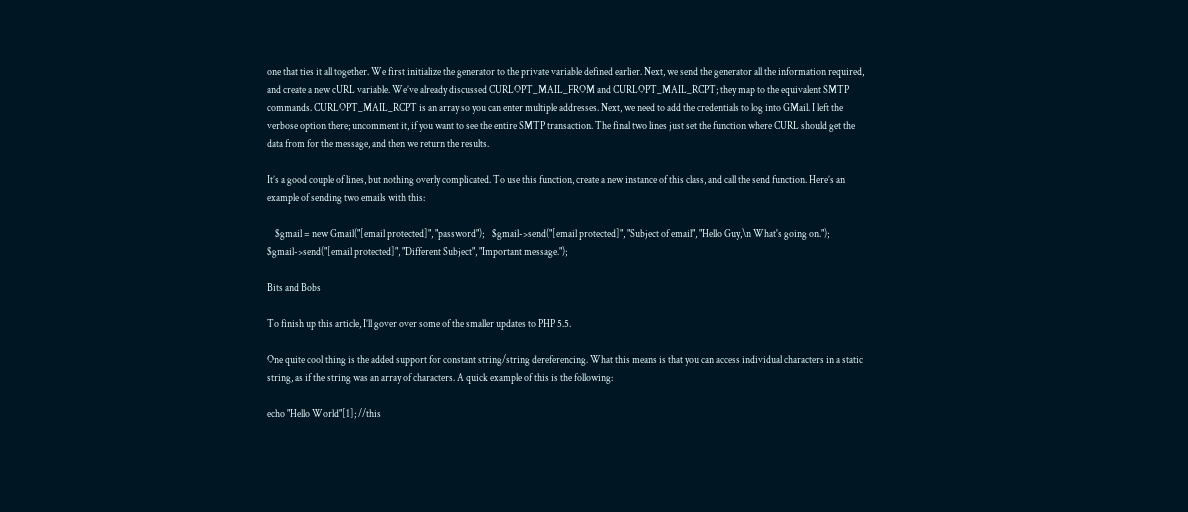one that ties it all together. We first initialize the generator to the private variable defined earlier. Next, we send the generator all the information required, and create a new cURL variable. We’ve already discussed CURLOPT_MAIL_FROM and CURLOPT_MAIL_RCPT; they map to the equivalent SMTP commands. CURLOPT_MAIL_RCPT is an array so you can enter multiple addresses. Next, we need to add the credentials to log into GMail. I left the verbose option there; uncomment it, if you want to see the entire SMTP transaction. The final two lines just set the function where CURL should get the data from for the message, and then we return the results.

It’s a good couple of lines, but nothing overly complicated. To use this function, create a new instance of this class, and call the send function. Here’s an example of sending two emails with this:

    $gmail = new Gmail("[email protected]", "password");    $gmail->send("[email protected]", "Subject of email", "Hello Guy,\n What's going on.");    $gmail->send("[email protected]", "Different Subject", "Important message.");

Bits and Bobs

To finish up this article, I’ll gover over some of the smaller updates to PHP 5.5.

One quite cool thing is the added support for constant string/string dereferencing. What this means is that you can access individual characters in a static string, as if the string was an array of characters. A quick example of this is the following:

echo "Hello World"[1]; //this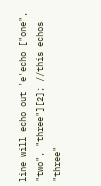line will echo out 'e'echo ["one", "two", "three"][2]; //this echos "three"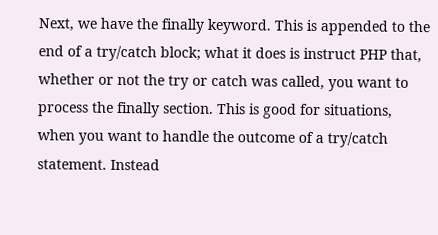Next, we have the finally keyword. This is appended to the end of a try/catch block; what it does is instruct PHP that, whether or not the try or catch was called, you want to process the finally section. This is good for situations, when you want to handle the outcome of a try/catch statement. Instead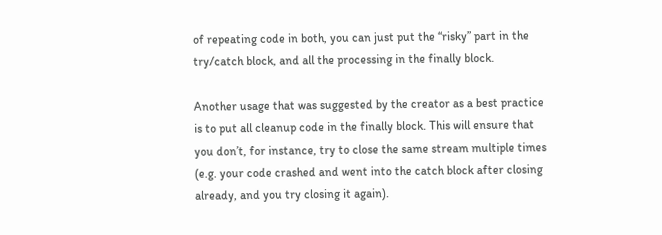of repeating code in both, you can just put the “risky” part in the try/catch block, and all the processing in the finally block.

Another usage that was suggested by the creator as a best practice is to put all cleanup code in the finally block. This will ensure that you don’t, for instance, try to close the same stream multiple times (e.g. your code crashed and went into the catch block after closing already, and you try closing it again).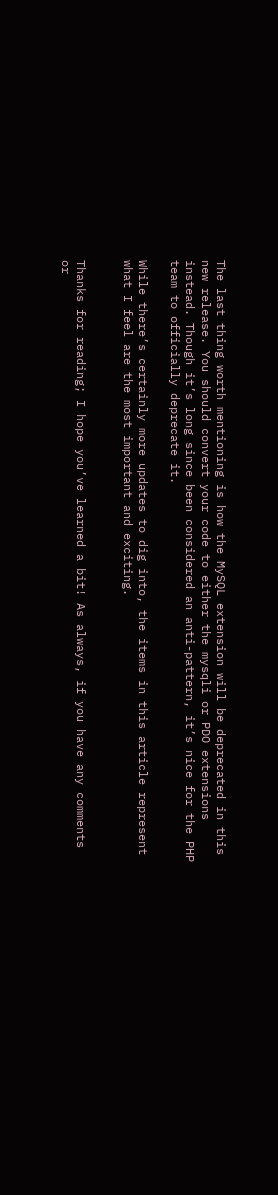The last thing worth mentioning is how the MySQL extension will be deprecated in this new release. You should convert your code to either the mysqli or PDO extensions instead. Though it’s long since been considered an anti-pattern, it’s nice for the PHP team to officially deprecate it.

While there’s certainly more updates to dig into, the items in this article represent what I feel are the most important and exciting.


Thanks for reading; I hope you’ve learned a bit! As always, if you have any comments or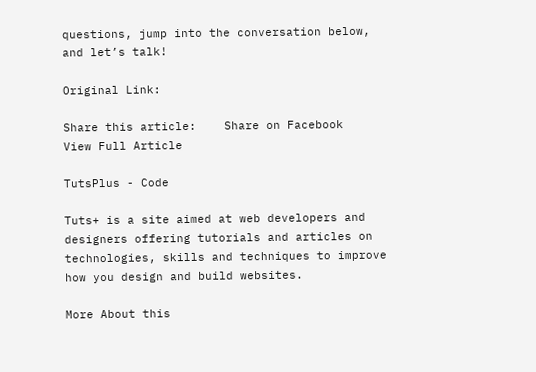questions, jump into the conversation below, and let’s talk!

Original Link:

Share this article:    Share on Facebook
View Full Article

TutsPlus - Code

Tuts+ is a site aimed at web developers and designers offering tutorials and articles on technologies, skills and techniques to improve how you design and build websites.

More About this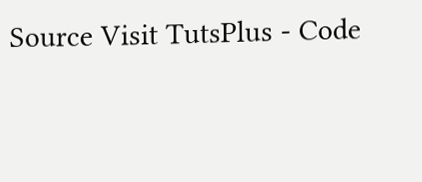Source Visit TutsPlus - Code